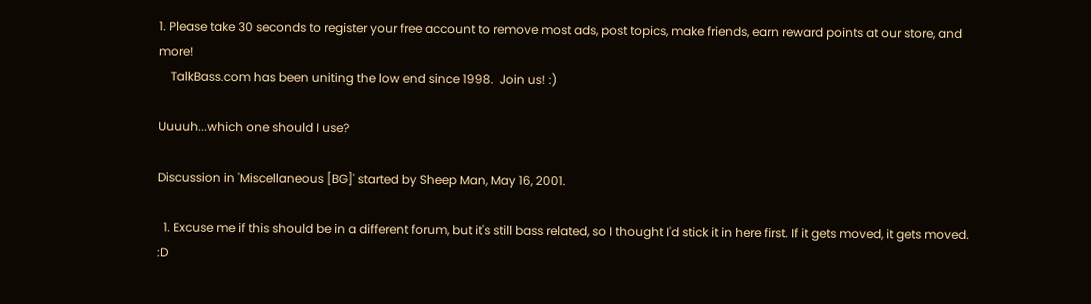1. Please take 30 seconds to register your free account to remove most ads, post topics, make friends, earn reward points at our store, and more!
    TalkBass.com has been uniting the low end since 1998.  Join us! :)

Uuuuh...which one should I use?

Discussion in 'Miscellaneous [BG]' started by Sheep Man, May 16, 2001.

  1. Excuse me if this should be in a different forum, but it's still bass related, so I thought I'd stick it in here first. If it gets moved, it gets moved. :D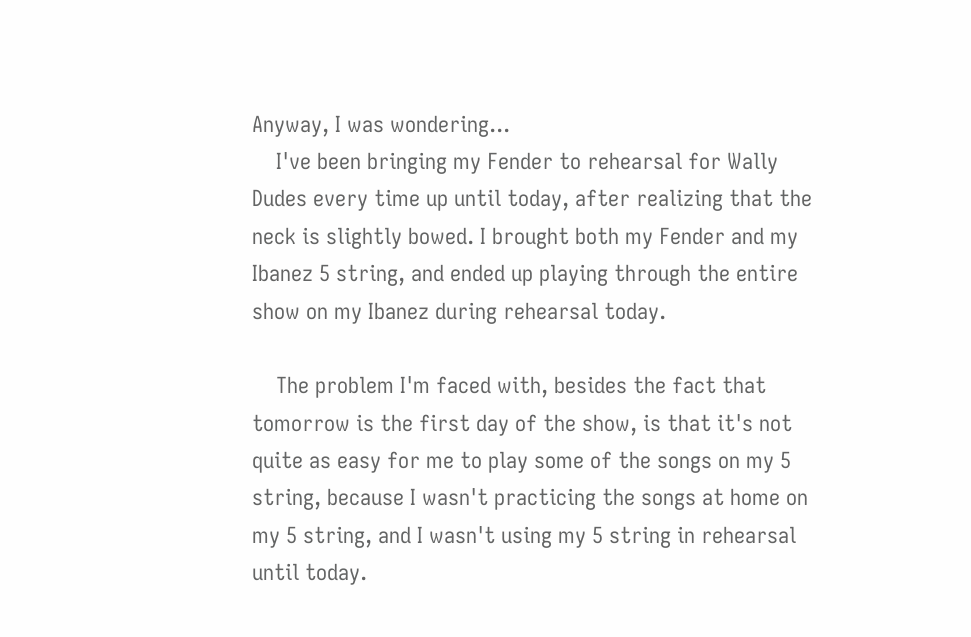Anyway, I was wondering...
    I've been bringing my Fender to rehearsal for Wally Dudes every time up until today, after realizing that the neck is slightly bowed. I brought both my Fender and my Ibanez 5 string, and ended up playing through the entire show on my Ibanez during rehearsal today.

    The problem I'm faced with, besides the fact that tomorrow is the first day of the show, is that it's not quite as easy for me to play some of the songs on my 5 string, because I wasn't practicing the songs at home on my 5 string, and I wasn't using my 5 string in rehearsal until today.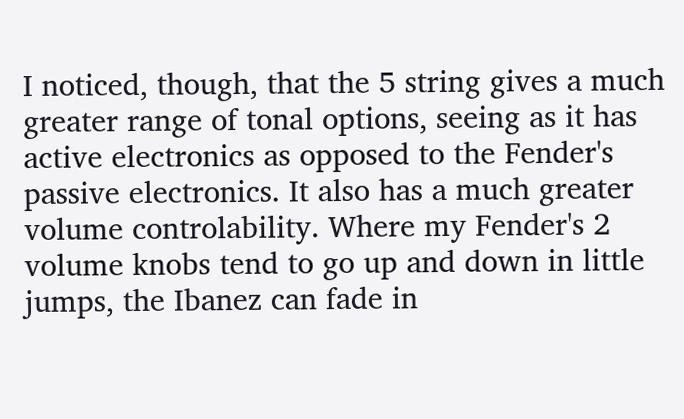I noticed, though, that the 5 string gives a much greater range of tonal options, seeing as it has active electronics as opposed to the Fender's passive electronics. It also has a much greater volume controlability. Where my Fender's 2 volume knobs tend to go up and down in little jumps, the Ibanez can fade in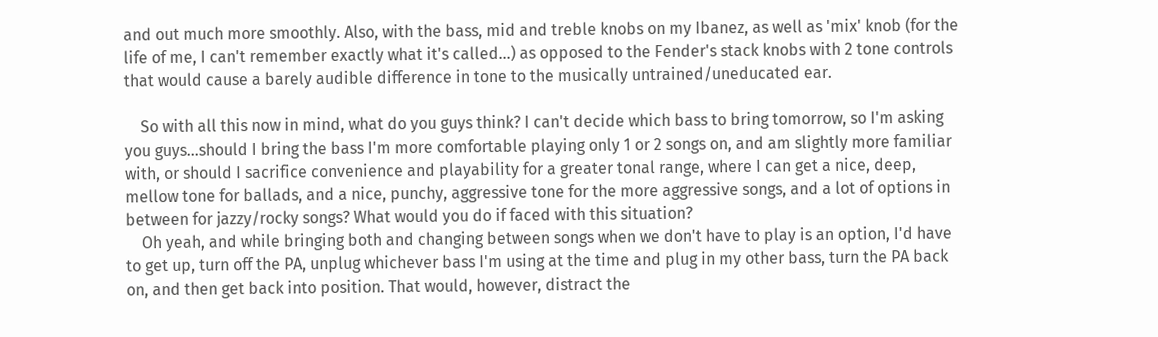and out much more smoothly. Also, with the bass, mid and treble knobs on my Ibanez, as well as 'mix' knob (for the life of me, I can't remember exactly what it's called...) as opposed to the Fender's stack knobs with 2 tone controls that would cause a barely audible difference in tone to the musically untrained/uneducated ear.

    So with all this now in mind, what do you guys think? I can't decide which bass to bring tomorrow, so I'm asking you guys...should I bring the bass I'm more comfortable playing only 1 or 2 songs on, and am slightly more familiar with, or should I sacrifice convenience and playability for a greater tonal range, where I can get a nice, deep, mellow tone for ballads, and a nice, punchy, aggressive tone for the more aggressive songs, and a lot of options in between for jazzy/rocky songs? What would you do if faced with this situation?
    Oh yeah, and while bringing both and changing between songs when we don't have to play is an option, I'd have to get up, turn off the PA, unplug whichever bass I'm using at the time and plug in my other bass, turn the PA back on, and then get back into position. That would, however, distract the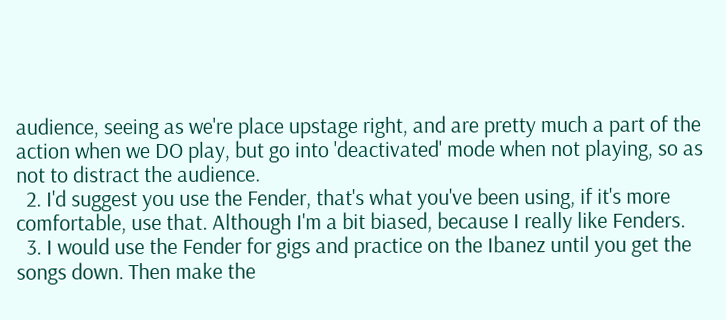audience, seeing as we're place upstage right, and are pretty much a part of the action when we DO play, but go into 'deactivated' mode when not playing, so as not to distract the audience.
  2. I'd suggest you use the Fender, that's what you've been using, if it's more comfortable, use that. Although I'm a bit biased, because I really like Fenders.
  3. I would use the Fender for gigs and practice on the Ibanez until you get the songs down. Then make the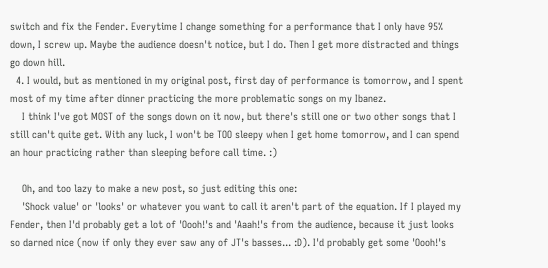switch and fix the Fender. Everytime I change something for a performance that I only have 95% down, I screw up. Maybe the audience doesn't notice, but I do. Then I get more distracted and things go down hill.
  4. I would, but as mentioned in my original post, first day of performance is tomorrow, and I spent most of my time after dinner practicing the more problematic songs on my Ibanez.
    I think I've got MOST of the songs down on it now, but there's still one or two other songs that I still can't quite get. With any luck, I won't be TOO sleepy when I get home tomorrow, and I can spend an hour practicing rather than sleeping before call time. :)

    Oh, and too lazy to make a new post, so just editing this one:
    'Shock value' or 'looks' or whatever you want to call it aren't part of the equation. If I played my Fender, then I'd probably get a lot of 'Oooh!'s and 'Aaah!'s from the audience, because it just looks so darned nice (now if only they ever saw any of JT's basses... :D). I'd probably get some 'Oooh!'s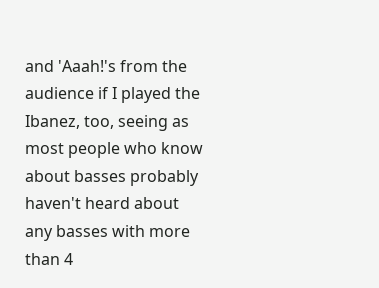and 'Aaah!'s from the audience if I played the Ibanez, too, seeing as most people who know about basses probably haven't heard about any basses with more than 4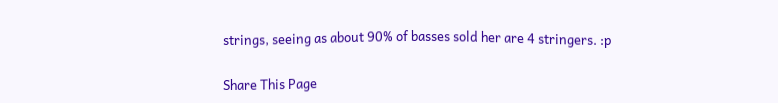strings, seeing as about 90% of basses sold her are 4 stringers. :p

Share This Page